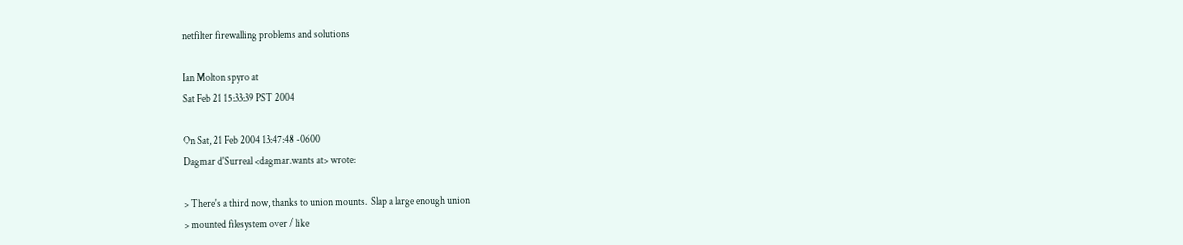netfilter firewalling problems and solutions

Ian Molton spyro at
Sat Feb 21 15:33:39 PST 2004

On Sat, 21 Feb 2004 13:47:48 -0600
Dagmar d'Surreal <dagmar.wants at> wrote:

> There's a third now, thanks to union mounts.  Slap a large enough union
> mounted filesystem over / like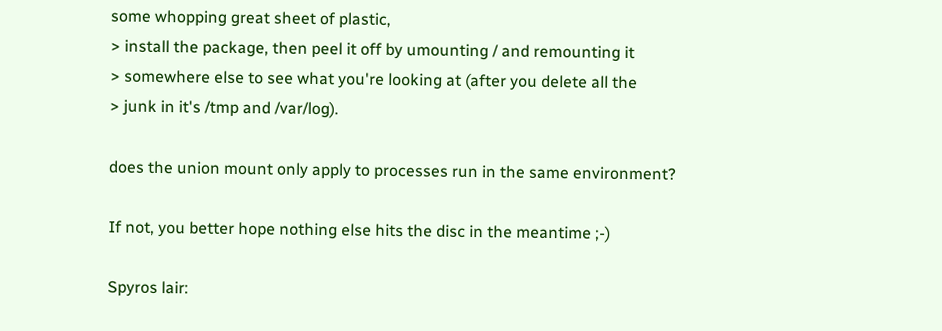some whopping great sheet of plastic,
> install the package, then peel it off by umounting / and remounting it
> somewhere else to see what you're looking at (after you delete all the
> junk in it's /tmp and /var/log).

does the union mount only apply to processes run in the same environment?

If not, you better hope nothing else hits the disc in the meantime ;-)

Spyros lair: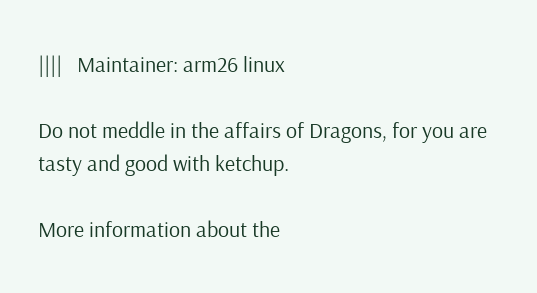||||   Maintainer: arm26 linux

Do not meddle in the affairs of Dragons, for you are tasty and good with ketchup.

More information about the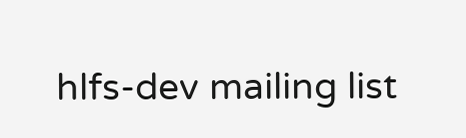hlfs-dev mailing list